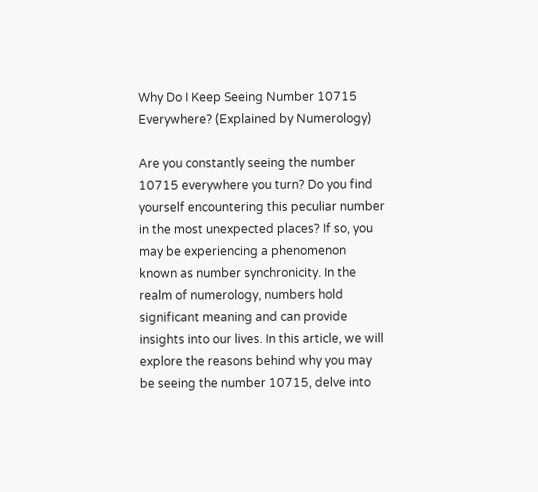Why Do I Keep Seeing Number 10715 Everywhere? (Explained by Numerology)

Are you constantly seeing the number 10715 everywhere you turn? Do you find yourself encountering this peculiar number in the most unexpected places? If so, you may be experiencing a phenomenon known as number synchronicity. In the realm of numerology, numbers hold significant meaning and can provide insights into our lives. In this article, we will explore the reasons behind why you may be seeing the number 10715, delve into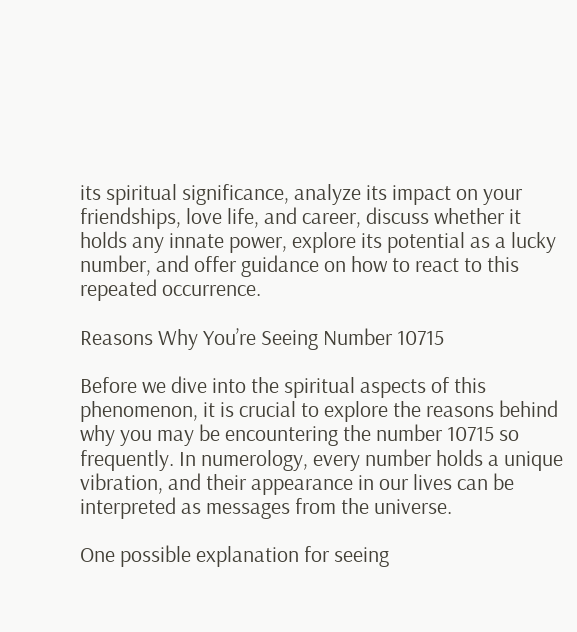its spiritual significance, analyze its impact on your friendships, love life, and career, discuss whether it holds any innate power, explore its potential as a lucky number, and offer guidance on how to react to this repeated occurrence.

Reasons Why You’re Seeing Number 10715

Before we dive into the spiritual aspects of this phenomenon, it is crucial to explore the reasons behind why you may be encountering the number 10715 so frequently. In numerology, every number holds a unique vibration, and their appearance in our lives can be interpreted as messages from the universe.

One possible explanation for seeing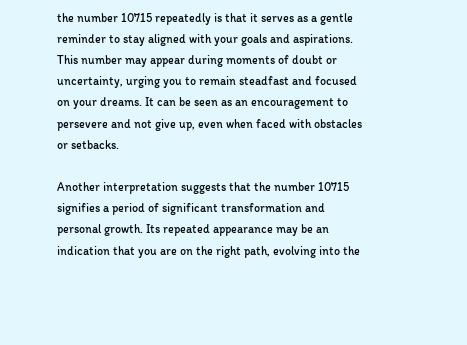the number 10715 repeatedly is that it serves as a gentle reminder to stay aligned with your goals and aspirations. This number may appear during moments of doubt or uncertainty, urging you to remain steadfast and focused on your dreams. It can be seen as an encouragement to persevere and not give up, even when faced with obstacles or setbacks.

Another interpretation suggests that the number 10715 signifies a period of significant transformation and personal growth. Its repeated appearance may be an indication that you are on the right path, evolving into the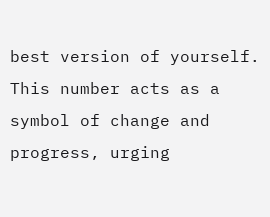best version of yourself. This number acts as a symbol of change and progress, urging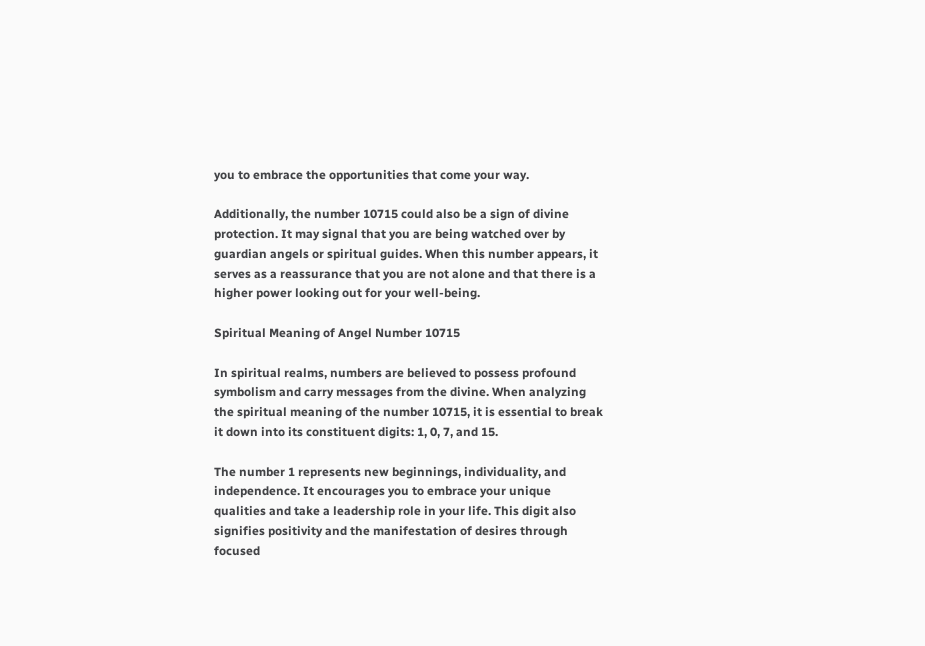you to embrace the opportunities that come your way.

Additionally, the number 10715 could also be a sign of divine protection. It may signal that you are being watched over by guardian angels or spiritual guides. When this number appears, it serves as a reassurance that you are not alone and that there is a higher power looking out for your well-being.

Spiritual Meaning of Angel Number 10715

In spiritual realms, numbers are believed to possess profound symbolism and carry messages from the divine. When analyzing the spiritual meaning of the number 10715, it is essential to break it down into its constituent digits: 1, 0, 7, and 15.

The number 1 represents new beginnings, individuality, and independence. It encourages you to embrace your unique qualities and take a leadership role in your life. This digit also signifies positivity and the manifestation of desires through focused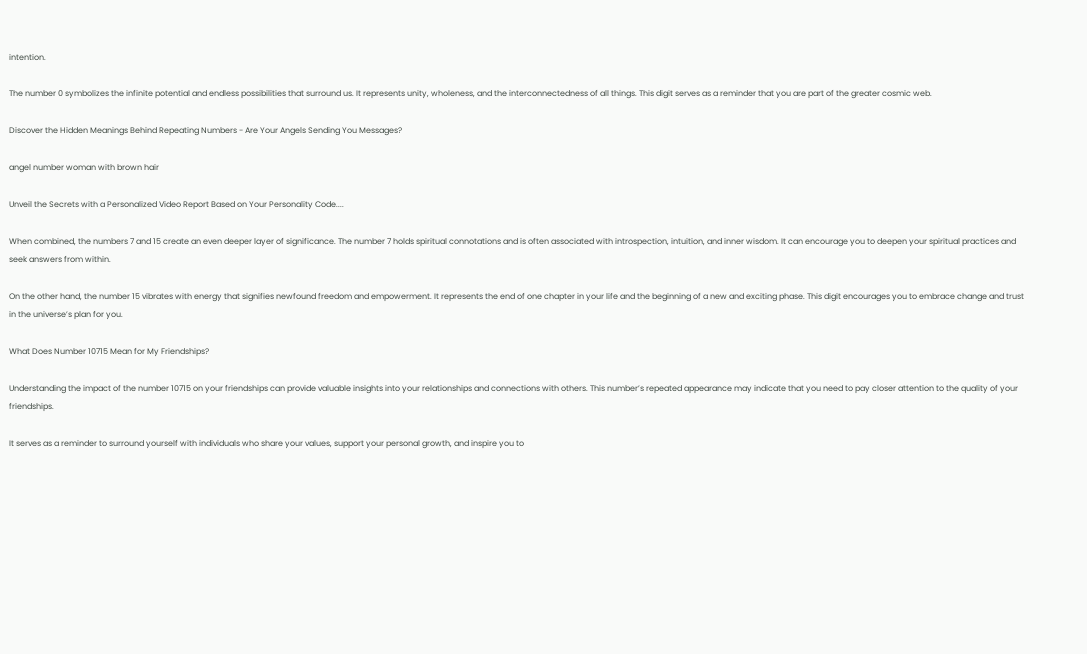intention.

The number 0 symbolizes the infinite potential and endless possibilities that surround us. It represents unity, wholeness, and the interconnectedness of all things. This digit serves as a reminder that you are part of the greater cosmic web.

Discover the Hidden Meanings Behind Repeating Numbers - Are Your Angels Sending You Messages?

angel number woman with brown hair

Unveil the Secrets with a Personalized Video Report Based on Your Personality Code....

When combined, the numbers 7 and 15 create an even deeper layer of significance. The number 7 holds spiritual connotations and is often associated with introspection, intuition, and inner wisdom. It can encourage you to deepen your spiritual practices and seek answers from within.

On the other hand, the number 15 vibrates with energy that signifies newfound freedom and empowerment. It represents the end of one chapter in your life and the beginning of a new and exciting phase. This digit encourages you to embrace change and trust in the universe’s plan for you.

What Does Number 10715 Mean for My Friendships?

Understanding the impact of the number 10715 on your friendships can provide valuable insights into your relationships and connections with others. This number’s repeated appearance may indicate that you need to pay closer attention to the quality of your friendships.

It serves as a reminder to surround yourself with individuals who share your values, support your personal growth, and inspire you to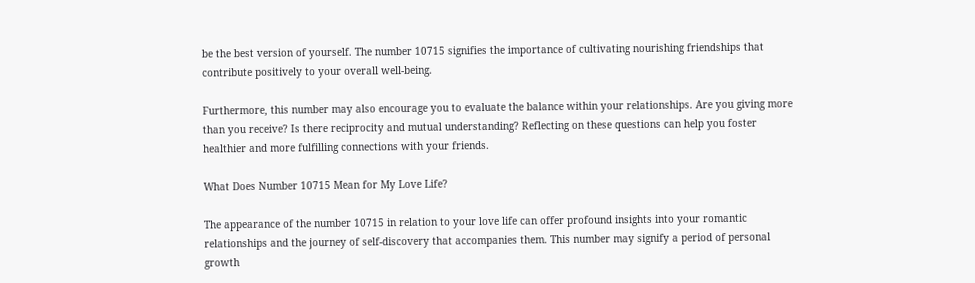be the best version of yourself. The number 10715 signifies the importance of cultivating nourishing friendships that contribute positively to your overall well-being.

Furthermore, this number may also encourage you to evaluate the balance within your relationships. Are you giving more than you receive? Is there reciprocity and mutual understanding? Reflecting on these questions can help you foster healthier and more fulfilling connections with your friends.

What Does Number 10715 Mean for My Love Life?

The appearance of the number 10715 in relation to your love life can offer profound insights into your romantic relationships and the journey of self-discovery that accompanies them. This number may signify a period of personal growth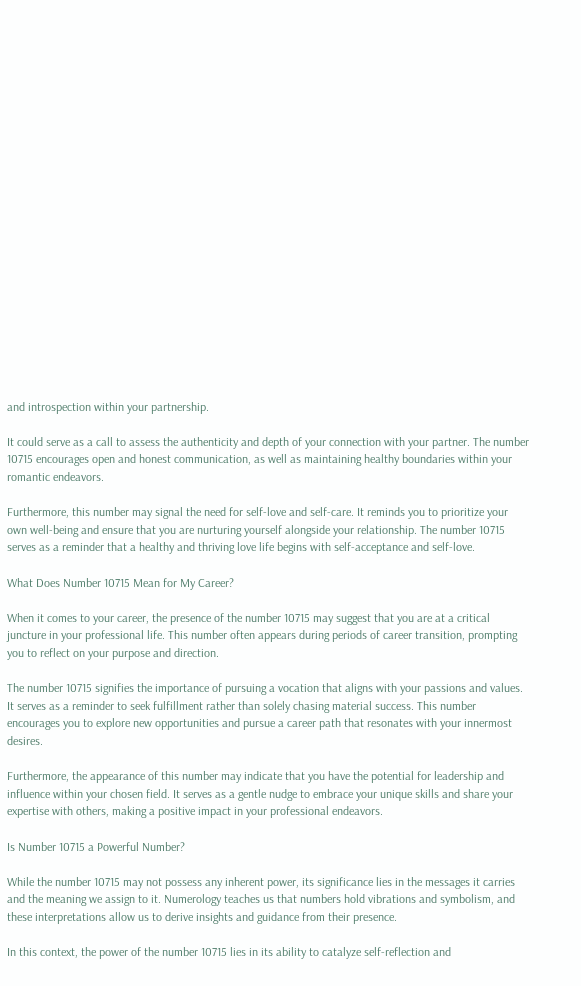and introspection within your partnership.

It could serve as a call to assess the authenticity and depth of your connection with your partner. The number 10715 encourages open and honest communication, as well as maintaining healthy boundaries within your romantic endeavors.

Furthermore, this number may signal the need for self-love and self-care. It reminds you to prioritize your own well-being and ensure that you are nurturing yourself alongside your relationship. The number 10715 serves as a reminder that a healthy and thriving love life begins with self-acceptance and self-love.

What Does Number 10715 Mean for My Career?

When it comes to your career, the presence of the number 10715 may suggest that you are at a critical juncture in your professional life. This number often appears during periods of career transition, prompting you to reflect on your purpose and direction.

The number 10715 signifies the importance of pursuing a vocation that aligns with your passions and values. It serves as a reminder to seek fulfillment rather than solely chasing material success. This number encourages you to explore new opportunities and pursue a career path that resonates with your innermost desires.

Furthermore, the appearance of this number may indicate that you have the potential for leadership and influence within your chosen field. It serves as a gentle nudge to embrace your unique skills and share your expertise with others, making a positive impact in your professional endeavors.

Is Number 10715 a Powerful Number?

While the number 10715 may not possess any inherent power, its significance lies in the messages it carries and the meaning we assign to it. Numerology teaches us that numbers hold vibrations and symbolism, and these interpretations allow us to derive insights and guidance from their presence.

In this context, the power of the number 10715 lies in its ability to catalyze self-reflection and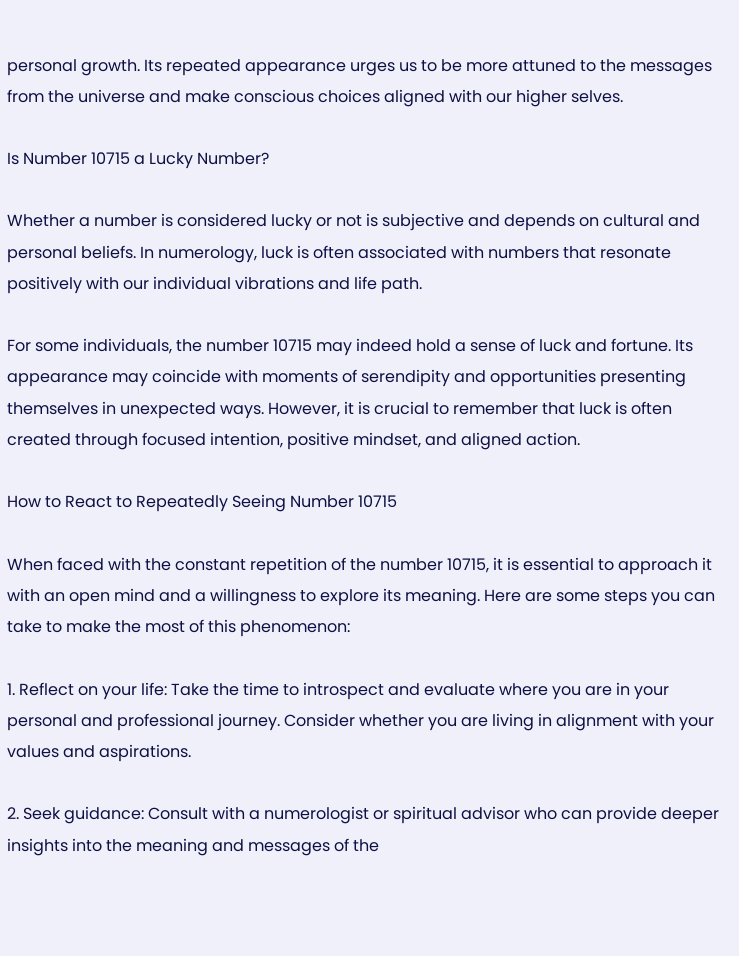personal growth. Its repeated appearance urges us to be more attuned to the messages from the universe and make conscious choices aligned with our higher selves.

Is Number 10715 a Lucky Number?

Whether a number is considered lucky or not is subjective and depends on cultural and personal beliefs. In numerology, luck is often associated with numbers that resonate positively with our individual vibrations and life path.

For some individuals, the number 10715 may indeed hold a sense of luck and fortune. Its appearance may coincide with moments of serendipity and opportunities presenting themselves in unexpected ways. However, it is crucial to remember that luck is often created through focused intention, positive mindset, and aligned action.

How to React to Repeatedly Seeing Number 10715

When faced with the constant repetition of the number 10715, it is essential to approach it with an open mind and a willingness to explore its meaning. Here are some steps you can take to make the most of this phenomenon:

1. Reflect on your life: Take the time to introspect and evaluate where you are in your personal and professional journey. Consider whether you are living in alignment with your values and aspirations.

2. Seek guidance: Consult with a numerologist or spiritual advisor who can provide deeper insights into the meaning and messages of the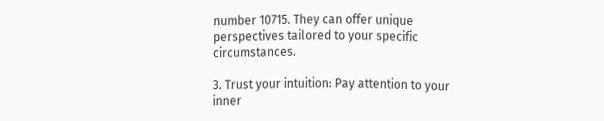number 10715. They can offer unique perspectives tailored to your specific circumstances.

3. Trust your intuition: Pay attention to your inner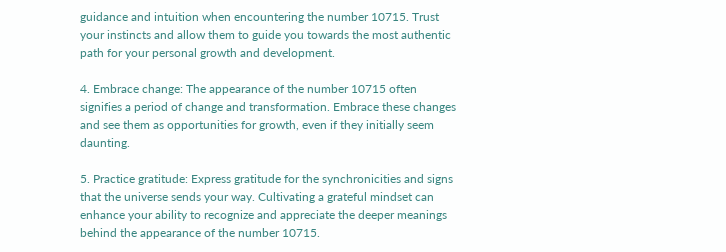guidance and intuition when encountering the number 10715. Trust your instincts and allow them to guide you towards the most authentic path for your personal growth and development.

4. Embrace change: The appearance of the number 10715 often signifies a period of change and transformation. Embrace these changes and see them as opportunities for growth, even if they initially seem daunting.

5. Practice gratitude: Express gratitude for the synchronicities and signs that the universe sends your way. Cultivating a grateful mindset can enhance your ability to recognize and appreciate the deeper meanings behind the appearance of the number 10715.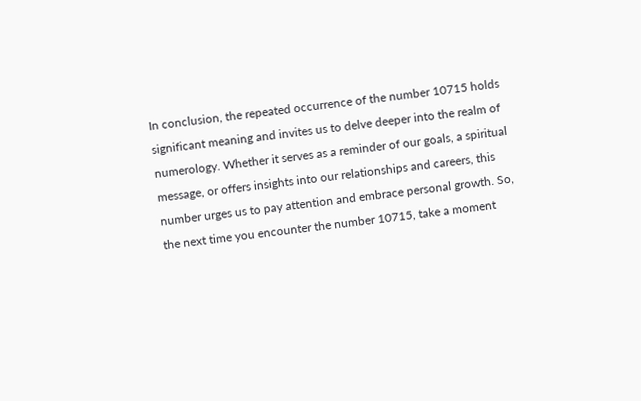In conclusion, the repeated occurrence of the number 10715 holds significant meaning and invites us to delve deeper into the realm of numerology. Whether it serves as a reminder of our goals, a spiritual message, or offers insights into our relationships and careers, this number urges us to pay attention and embrace personal growth. So, the next time you encounter the number 10715, take a moment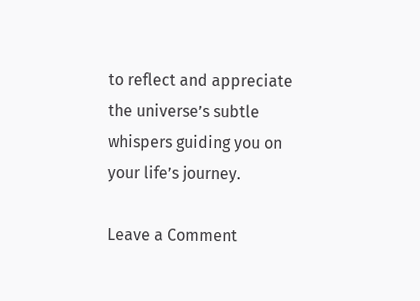to reflect and appreciate the universe’s subtle whispers guiding you on your life’s journey.

Leave a Comment